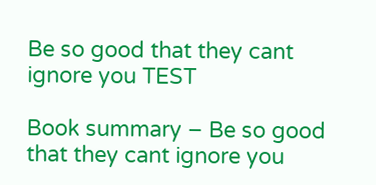Be so good that they cant ignore you TEST

Book summary – Be so good that they cant ignore you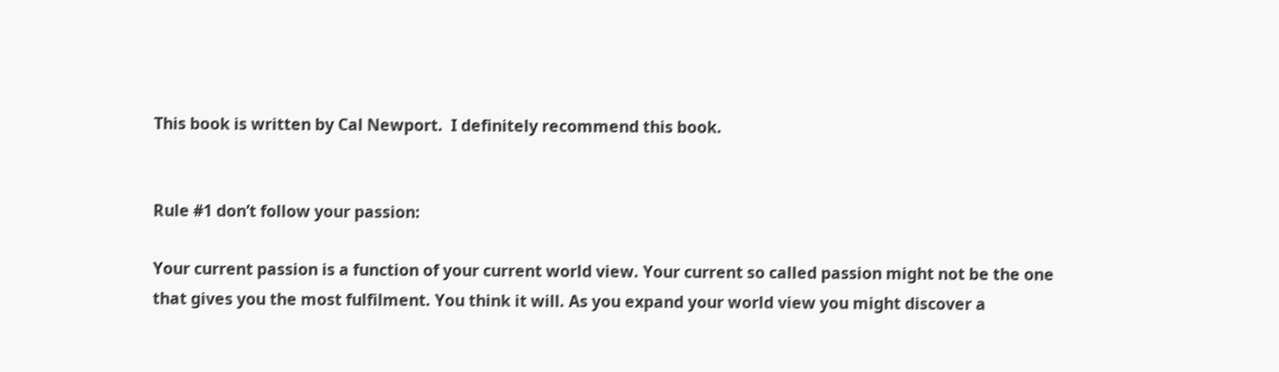This book is written by Cal Newport.  I definitely recommend this book.


Rule #1 don’t follow your passion:

Your current passion is a function of your current world view. Your current so called passion might not be the one that gives you the most fulfilment. You think it will. As you expand your world view you might discover a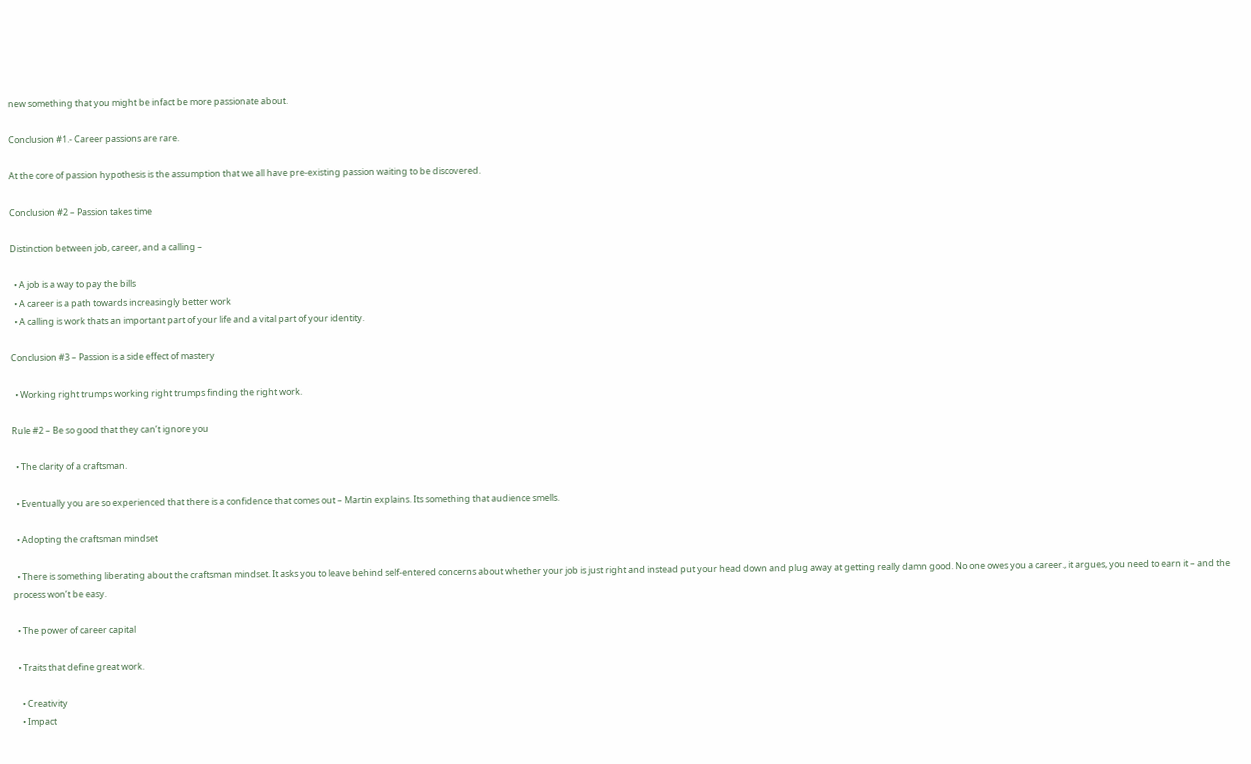new something that you might be infact be more passionate about.

Conclusion #1.- Career passions are rare.

At the core of passion hypothesis is the assumption that we all have pre-existing passion waiting to be discovered.

Conclusion #2 – Passion takes time

Distinction between job, career, and a calling –

  • A job is a way to pay the bills
  • A career is a path towards increasingly better work
  • A calling is work thats an important part of your life and a vital part of your identity.

Conclusion #3 – Passion is a side effect of mastery

  • Working right trumps working right trumps finding the right work.

Rule #2 – Be so good that they can’t ignore you

  • The clarity of a craftsman.

  • Eventually you are so experienced that there is a confidence that comes out – Martin explains. Its something that audience smells.

  • Adopting the craftsman mindset

  • There is something liberating about the craftsman mindset. It asks you to leave behind self-entered concerns about whether your job is just right and instead put your head down and plug away at getting really damn good. No one owes you a career., it argues, you need to earn it – and the process won’t be easy.

  • The power of career capital

  • Traits that define great work.

    • Creativity
    • Impact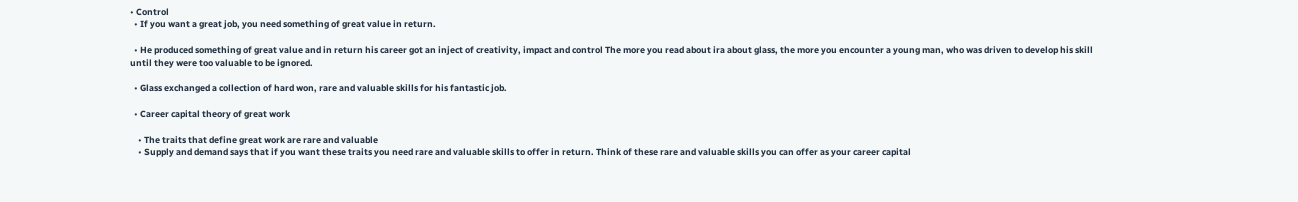• Control
  • If you want a great job, you need something of great value in return.

  • He produced something of great value and in return his career got an inject of creativity, impact and control The more you read about ira about glass, the more you encounter a young man, who was driven to develop his skill until they were too valuable to be ignored.

  • Glass exchanged a collection of hard won, rare and valuable skills for his fantastic job.

  • Career capital theory of great work

    • The traits that define great work are rare and valuable
    • Supply and demand says that if you want these traits you need rare and valuable skills to offer in return. Think of these rare and valuable skills you can offer as your career capital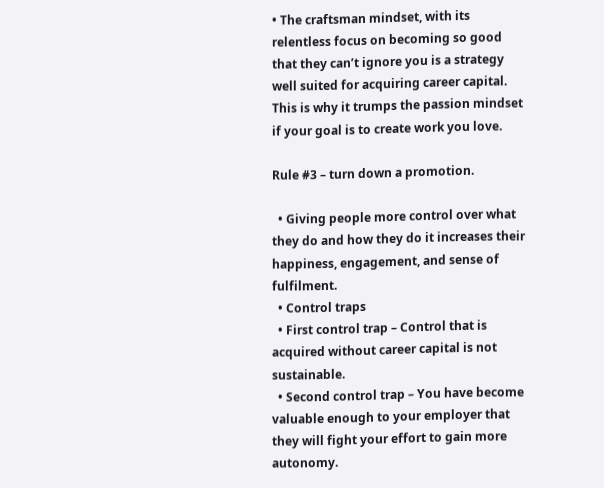• The craftsman mindset, with its relentless focus on becoming so good that they can’t ignore you is a strategy well suited for acquiring career capital. This is why it trumps the passion mindset if your goal is to create work you love.

Rule #3 – turn down a promotion.

  • Giving people more control over what they do and how they do it increases their happiness, engagement, and sense of fulfilment.
  • Control traps
  • First control trap – Control that is acquired without career capital is not sustainable.
  • Second control trap – You have become valuable enough to your employer that they will fight your effort to gain more autonomy.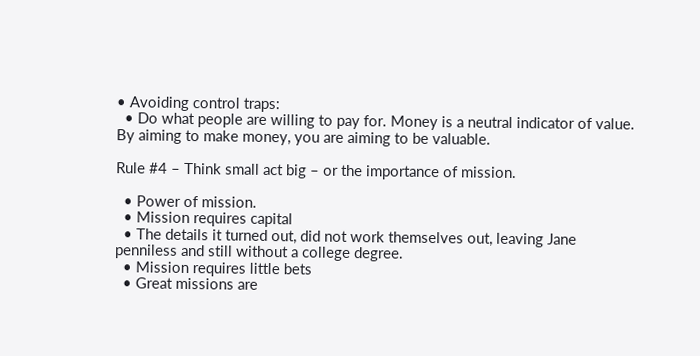• Avoiding control traps:
  • Do what people are willing to pay for. Money is a neutral indicator of value. By aiming to make money, you are aiming to be valuable.

Rule #4 – Think small act big – or the importance of mission.

  • Power of mission.
  • Mission requires capital
  • The details it turned out, did not work themselves out, leaving Jane penniless and still without a college degree.
  • Mission requires little bets
  • Great missions are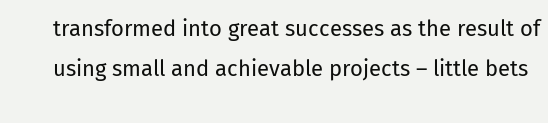transformed into great successes as the result of using small and achievable projects – little bets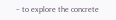– to explore the concrete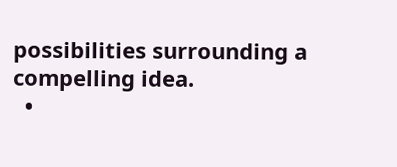possibilities surrounding a compelling idea.
  •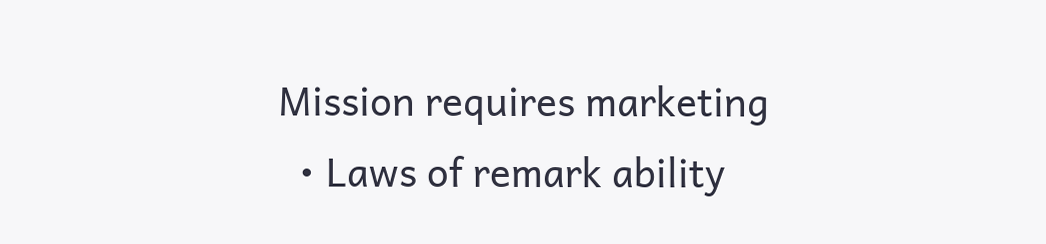Mission requires marketing
  • Laws of remark ability